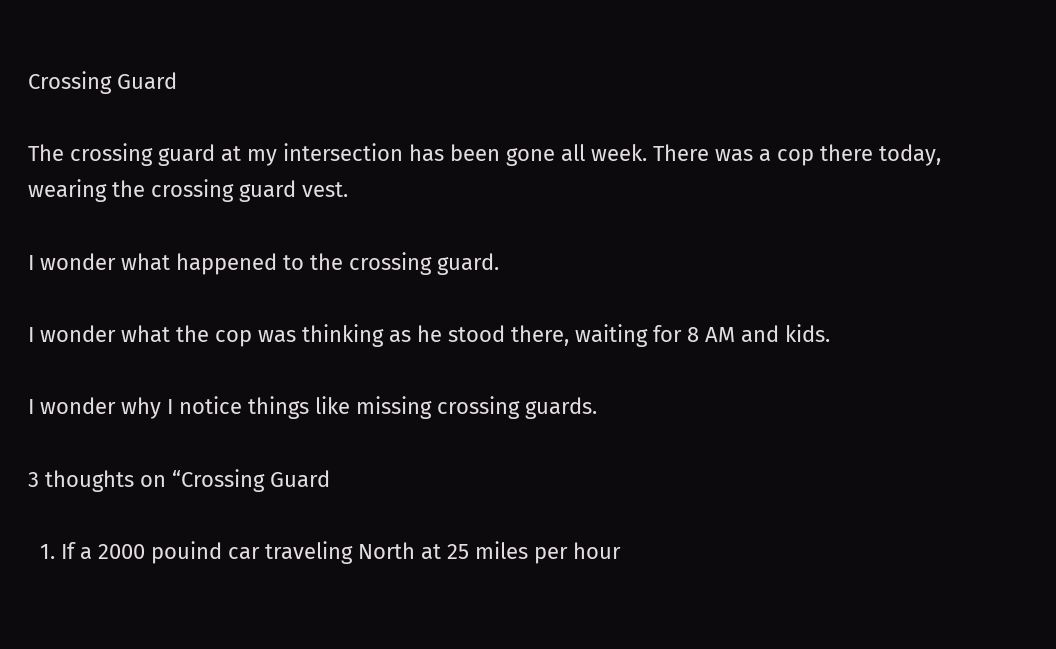Crossing Guard

The crossing guard at my intersection has been gone all week. There was a cop there today, wearing the crossing guard vest.

I wonder what happened to the crossing guard.

I wonder what the cop was thinking as he stood there, waiting for 8 AM and kids.

I wonder why I notice things like missing crossing guards.

3 thoughts on “Crossing Guard

  1. If a 2000 pouind car traveling North at 25 miles per hour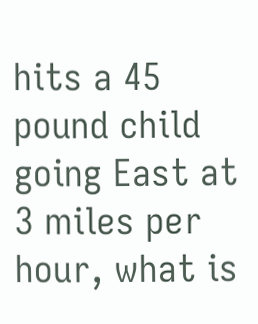hits a 45 pound child going East at 3 miles per hour, what is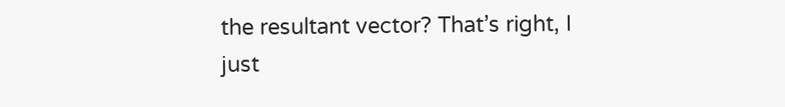the resultant vector? That’s right, I just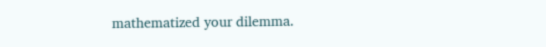mathematized your dilemma.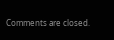Comments are closed.